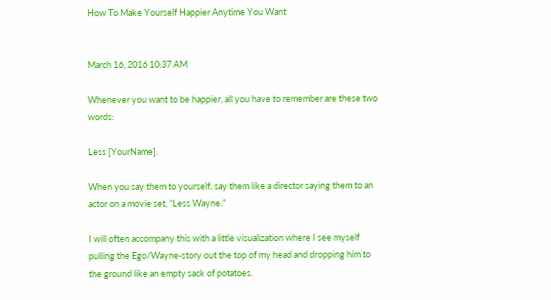How To Make Yourself Happier Anytime You Want


March 16, 2016 10:37 AM

Whenever you want to be happier, all you have to remember are these two words:

Less [YourName].

When you say them to yourself, say them like a director saying them to an actor on a movie set, “Less Wayne.”

I will often accompany this with a little visualization where I see myself pulling the Ego/Wayne-story out the top of my head and dropping him to the ground like an empty sack of potatoes.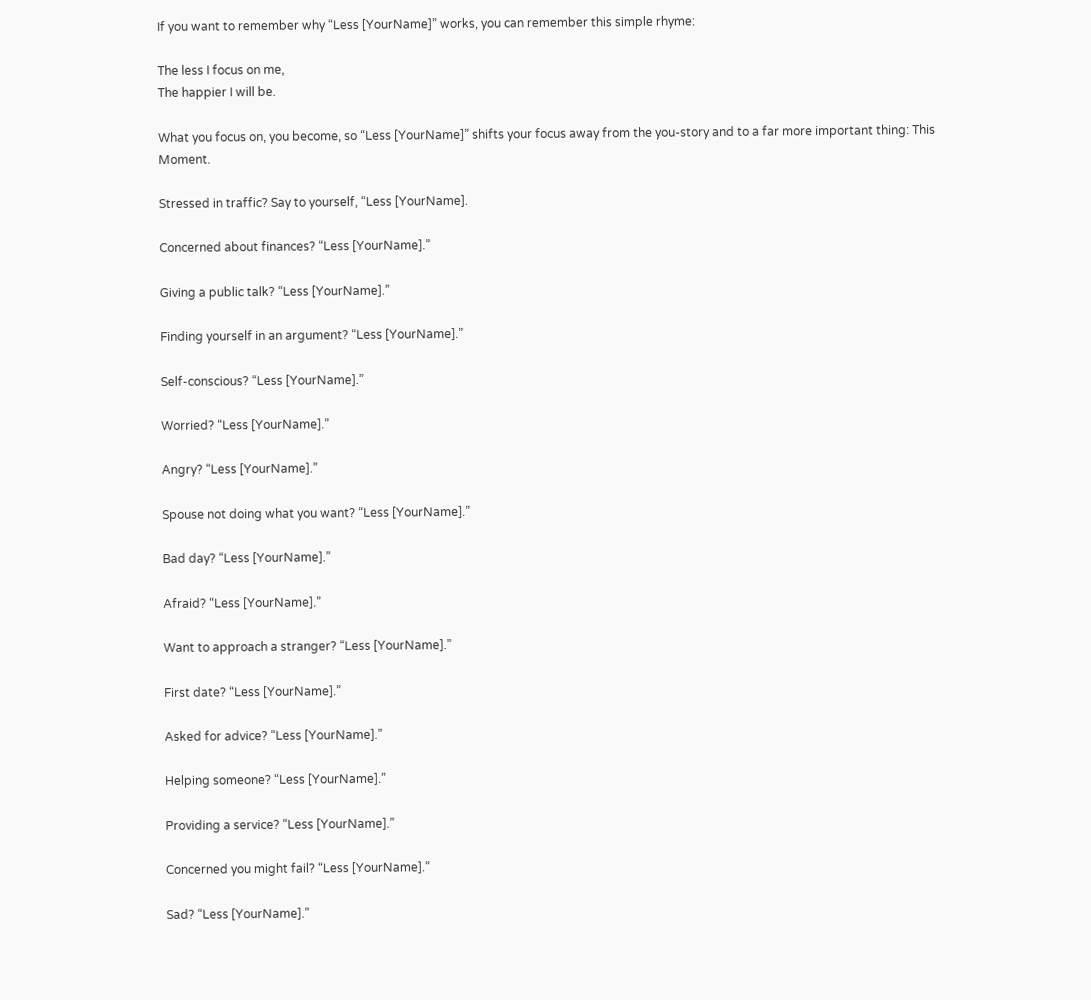If you want to remember why “Less [YourName]” works, you can remember this simple rhyme:

The less I focus on me,
The happier I will be.

What you focus on, you become, so “Less [YourName]” shifts your focus away from the you-story and to a far more important thing: This Moment.

Stressed in traffic? Say to yourself, “Less [YourName].

Concerned about finances? “Less [YourName].”

Giving a public talk? “Less [YourName].”

Finding yourself in an argument? “Less [YourName].”

Self-conscious? “Less [YourName].”

Worried? “Less [YourName].”

Angry? “Less [YourName].”

Spouse not doing what you want? “Less [YourName].”

Bad day? “Less [YourName].”

Afraid? “Less [YourName].”

Want to approach a stranger? “Less [YourName].”

First date? “Less [YourName].”

Asked for advice? “Less [YourName].”

Helping someone? “Less [YourName].”

Providing a service? “Less [YourName].”

Concerned you might fail? “Less [YourName].”

Sad? “Less [YourName].”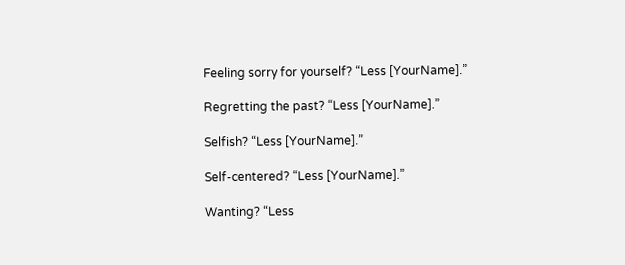Feeling sorry for yourself? “Less [YourName].”

Regretting the past? “Less [YourName].”

Selfish? “Less [YourName].”

Self-centered? “Less [YourName].”

Wanting? “Less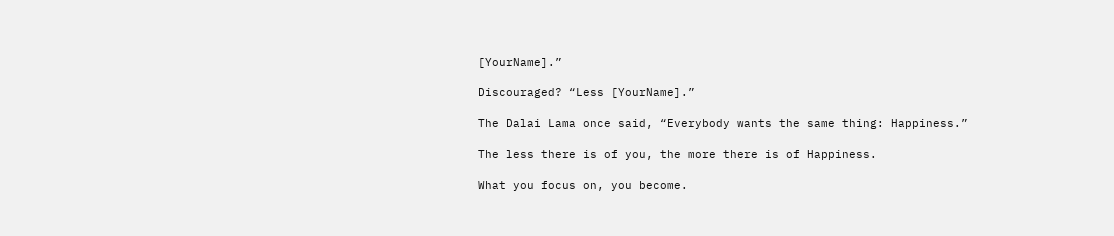[YourName].”

Discouraged? “Less [YourName].”

The Dalai Lama once said, “Everybody wants the same thing: Happiness.”

The less there is of you, the more there is of Happiness.

What you focus on, you become.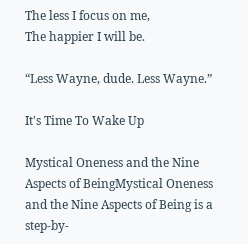The less I focus on me,
The happier I will be.

“Less Wayne, dude. Less Wayne.”

It's Time To Wake Up

Mystical Oneness and the Nine Aspects of BeingMystical Oneness and the Nine Aspects of Being is a step-by-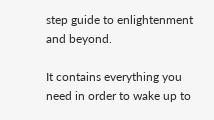step guide to enlightenment and beyond.

It contains everything you need in order to wake up to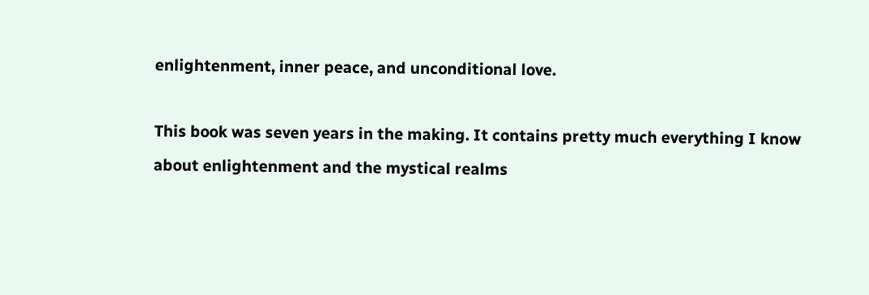enlightenment, inner peace, and unconditional love.

This book was seven years in the making. It contains pretty much everything I know about enlightenment and the mystical realms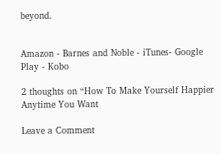beyond.


Amazon - Barnes and Noble - iTunes- Google Play - Kobo

2 thoughts on “How To Make Yourself Happier Anytime You Want

Leave a Comment